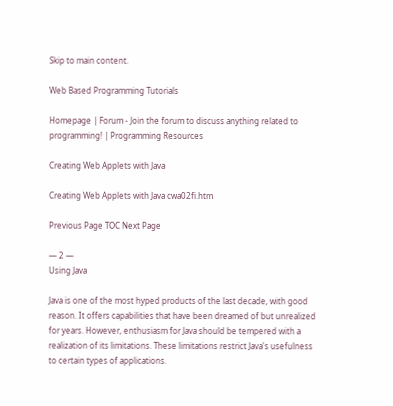Skip to main content.

Web Based Programming Tutorials

Homepage | Forum - Join the forum to discuss anything related to programming! | Programming Resources

Creating Web Applets with Java

Creating Web Applets with Java cwa02fi.htm

Previous Page TOC Next Page

— 2 —
Using Java

Java is one of the most hyped products of the last decade, with good reason. It offers capabilities that have been dreamed of but unrealized for years. However, enthusiasm for Java should be tempered with a realization of its limitations. These limitations restrict Java's usefulness to certain types of applications.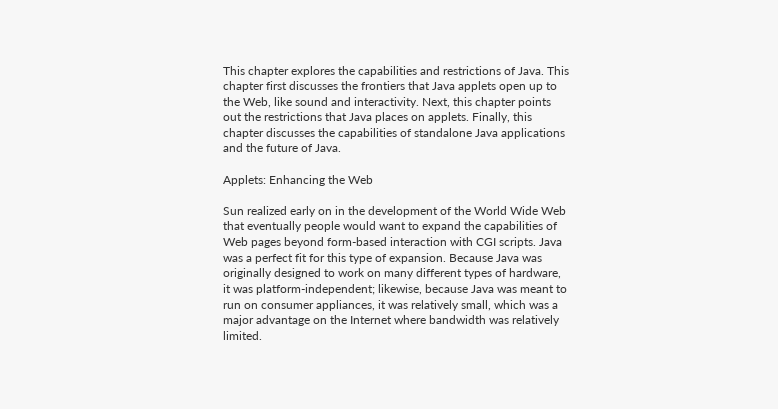This chapter explores the capabilities and restrictions of Java. This chapter first discusses the frontiers that Java applets open up to the Web, like sound and interactivity. Next, this chapter points out the restrictions that Java places on applets. Finally, this chapter discusses the capabilities of standalone Java applications and the future of Java.

Applets: Enhancing the Web

Sun realized early on in the development of the World Wide Web that eventually people would want to expand the capabilities of Web pages beyond form-based interaction with CGI scripts. Java was a perfect fit for this type of expansion. Because Java was originally designed to work on many different types of hardware, it was platform-independent; likewise, because Java was meant to run on consumer appliances, it was relatively small, which was a major advantage on the Internet where bandwidth was relatively limited.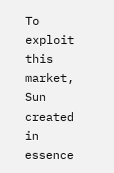To exploit this market, Sun created in essence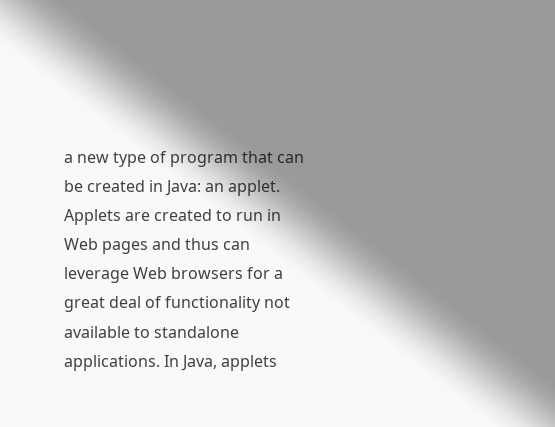a new type of program that can be created in Java: an applet. Applets are created to run in Web pages and thus can leverage Web browsers for a great deal of functionality not available to standalone applications. In Java, applets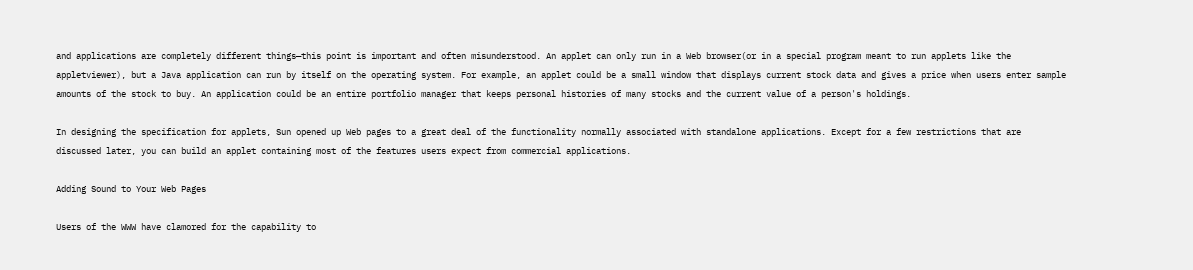and applications are completely different things—this point is important and often misunderstood. An applet can only run in a Web browser(or in a special program meant to run applets like the appletviewer), but a Java application can run by itself on the operating system. For example, an applet could be a small window that displays current stock data and gives a price when users enter sample amounts of the stock to buy. An application could be an entire portfolio manager that keeps personal histories of many stocks and the current value of a person's holdings.

In designing the specification for applets, Sun opened up Web pages to a great deal of the functionality normally associated with standalone applications. Except for a few restrictions that are discussed later, you can build an applet containing most of the features users expect from commercial applications.

Adding Sound to Your Web Pages

Users of the WWW have clamored for the capability to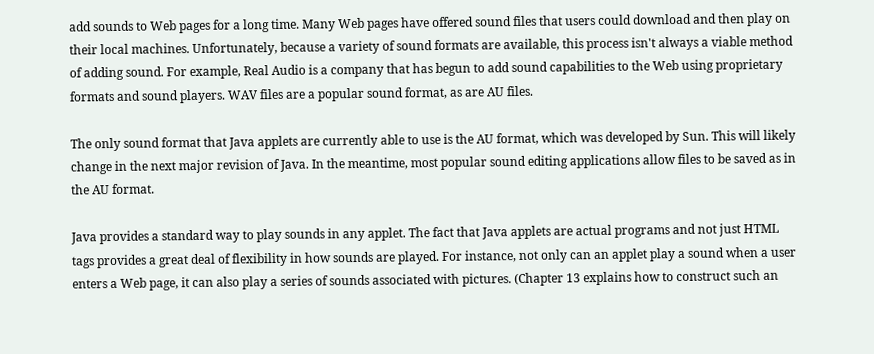add sounds to Web pages for a long time. Many Web pages have offered sound files that users could download and then play on their local machines. Unfortunately, because a variety of sound formats are available, this process isn't always a viable method of adding sound. For example, Real Audio is a company that has begun to add sound capabilities to the Web using proprietary formats and sound players. WAV files are a popular sound format, as are AU files.

The only sound format that Java applets are currently able to use is the AU format, which was developed by Sun. This will likely change in the next major revision of Java. In the meantime, most popular sound editing applications allow files to be saved as in the AU format.

Java provides a standard way to play sounds in any applet. The fact that Java applets are actual programs and not just HTML tags provides a great deal of flexibility in how sounds are played. For instance, not only can an applet play a sound when a user enters a Web page, it can also play a series of sounds associated with pictures. (Chapter 13 explains how to construct such an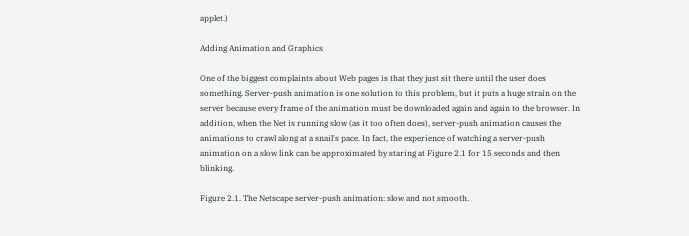applet.)

Adding Animation and Graphics

One of the biggest complaints about Web pages is that they just sit there until the user does something. Server-push animation is one solution to this problem, but it puts a huge strain on the server because every frame of the animation must be downloaded again and again to the browser. In addition, when the Net is running slow (as it too often does), server-push animation causes the animations to crawl along at a snail's pace. In fact, the experience of watching a server-push animation on a slow link can be approximated by staring at Figure 2.1 for 15 seconds and then blinking.

Figure 2.1. The Netscape server-push animation: slow and not smooth.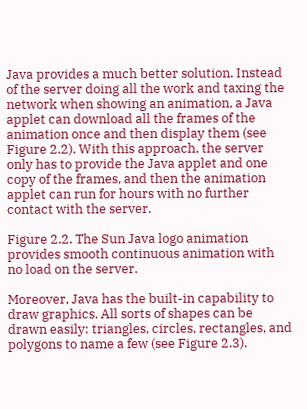Java provides a much better solution. Instead of the server doing all the work and taxing the network when showing an animation, a Java applet can download all the frames of the animation once and then display them (see Figure 2.2). With this approach, the server only has to provide the Java applet and one copy of the frames, and then the animation applet can run for hours with no further contact with the server.

Figure 2.2. The Sun Java logo animation provides smooth continuous animation with no load on the server.

Moreover, Java has the built-in capability to draw graphics. All sorts of shapes can be drawn easily: triangles, circles, rectangles, and polygons to name a few (see Figure 2.3).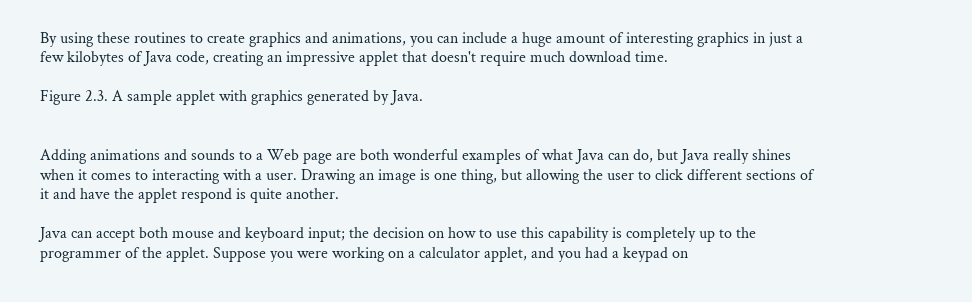By using these routines to create graphics and animations, you can include a huge amount of interesting graphics in just a few kilobytes of Java code, creating an impressive applet that doesn't require much download time.

Figure 2.3. A sample applet with graphics generated by Java.


Adding animations and sounds to a Web page are both wonderful examples of what Java can do, but Java really shines when it comes to interacting with a user. Drawing an image is one thing, but allowing the user to click different sections of it and have the applet respond is quite another.

Java can accept both mouse and keyboard input; the decision on how to use this capability is completely up to the programmer of the applet. Suppose you were working on a calculator applet, and you had a keypad on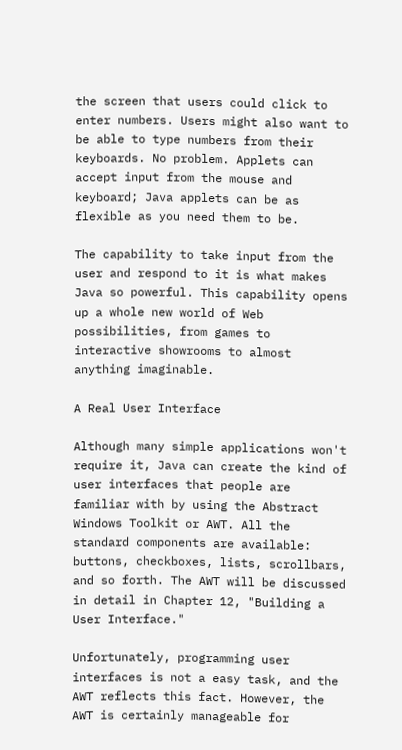the screen that users could click to enter numbers. Users might also want to be able to type numbers from their keyboards. No problem. Applets can accept input from the mouse and keyboard; Java applets can be as flexible as you need them to be.

The capability to take input from the user and respond to it is what makes Java so powerful. This capability opens up a whole new world of Web possibilities, from games to interactive showrooms to almost anything imaginable.

A Real User Interface

Although many simple applications won't require it, Java can create the kind of user interfaces that people are familiar with by using the Abstract Windows Toolkit or AWT. All the standard components are available: buttons, checkboxes, lists, scrollbars, and so forth. The AWT will be discussed in detail in Chapter 12, "Building a User Interface."

Unfortunately, programming user interfaces is not a easy task, and the AWT reflects this fact. However, the AWT is certainly manageable for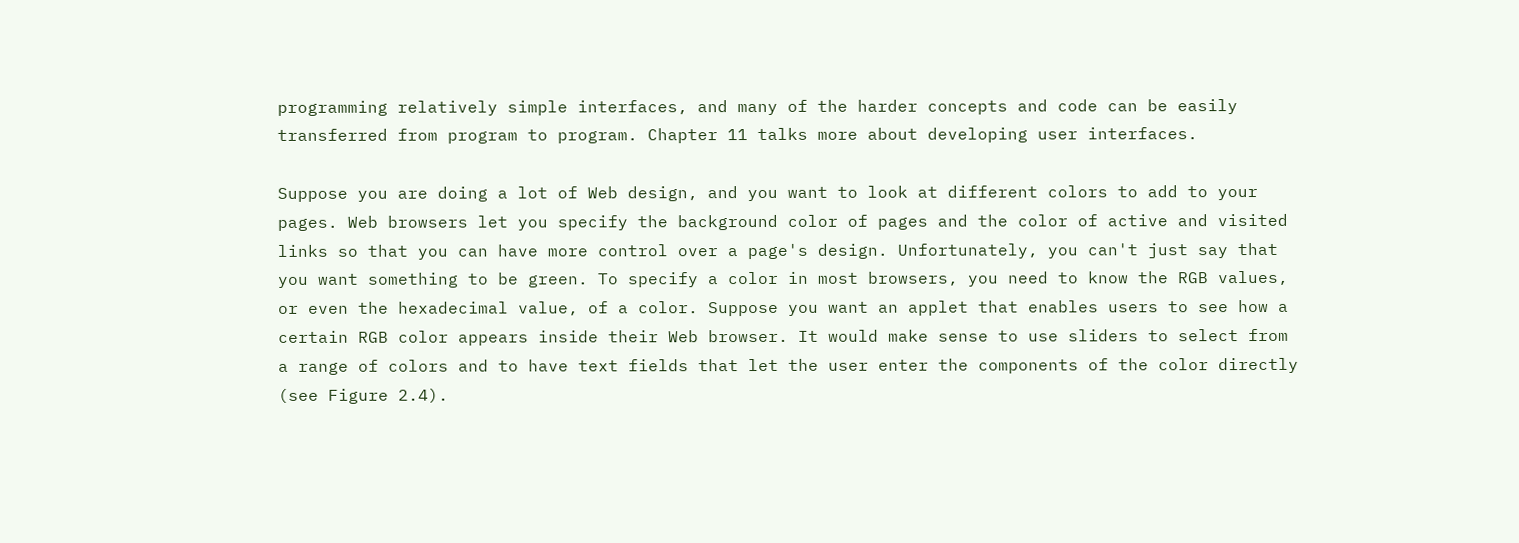programming relatively simple interfaces, and many of the harder concepts and code can be easily transferred from program to program. Chapter 11 talks more about developing user interfaces.

Suppose you are doing a lot of Web design, and you want to look at different colors to add to your pages. Web browsers let you specify the background color of pages and the color of active and visited links so that you can have more control over a page's design. Unfortunately, you can't just say that you want something to be green. To specify a color in most browsers, you need to know the RGB values, or even the hexadecimal value, of a color. Suppose you want an applet that enables users to see how a certain RGB color appears inside their Web browser. It would make sense to use sliders to select from a range of colors and to have text fields that let the user enter the components of the color directly (see Figure 2.4).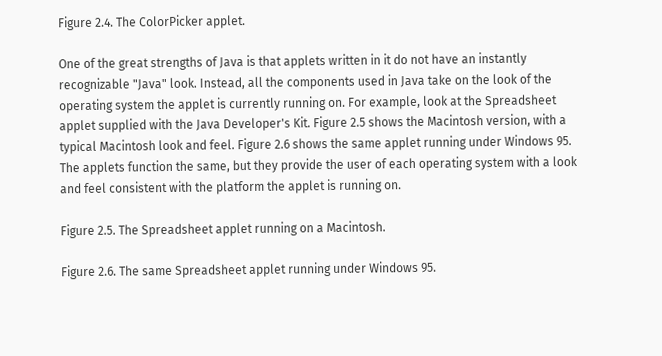Figure 2.4. The ColorPicker applet.

One of the great strengths of Java is that applets written in it do not have an instantly recognizable "Java" look. Instead, all the components used in Java take on the look of the operating system the applet is currently running on. For example, look at the Spreadsheet applet supplied with the Java Developer's Kit. Figure 2.5 shows the Macintosh version, with a typical Macintosh look and feel. Figure 2.6 shows the same applet running under Windows 95. The applets function the same, but they provide the user of each operating system with a look and feel consistent with the platform the applet is running on.

Figure 2.5. The Spreadsheet applet running on a Macintosh.

Figure 2.6. The same Spreadsheet applet running under Windows 95.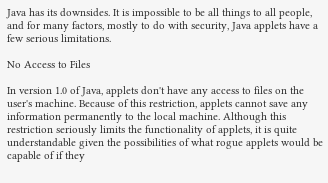Java has its downsides. It is impossible to be all things to all people, and for many factors, mostly to do with security, Java applets have a few serious limitations.

No Access to Files

In version 1.0 of Java, applets don't have any access to files on the user's machine. Because of this restriction, applets cannot save any information permanently to the local machine. Although this restriction seriously limits the functionality of applets, it is quite understandable given the possibilities of what rogue applets would be capable of if they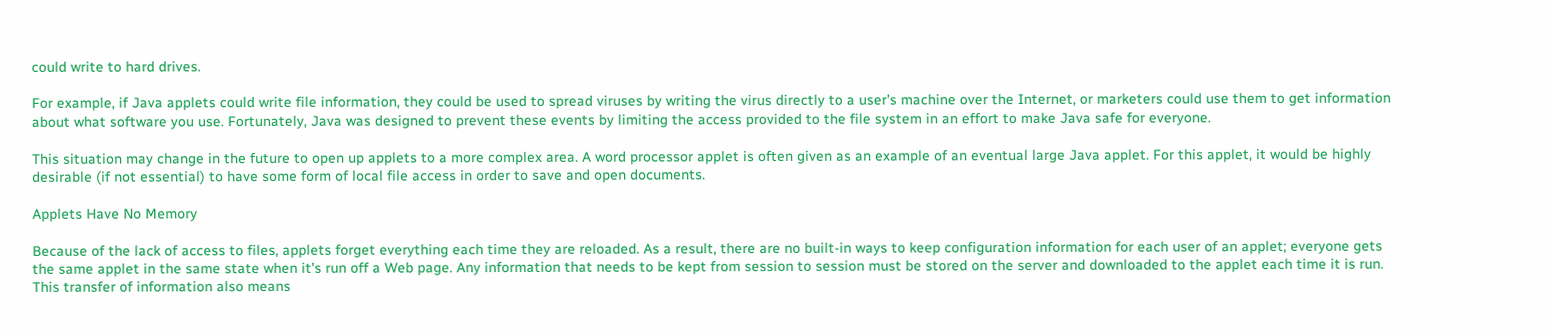could write to hard drives.

For example, if Java applets could write file information, they could be used to spread viruses by writing the virus directly to a user's machine over the Internet, or marketers could use them to get information about what software you use. Fortunately, Java was designed to prevent these events by limiting the access provided to the file system in an effort to make Java safe for everyone.

This situation may change in the future to open up applets to a more complex area. A word processor applet is often given as an example of an eventual large Java applet. For this applet, it would be highly desirable (if not essential) to have some form of local file access in order to save and open documents.

Applets Have No Memory

Because of the lack of access to files, applets forget everything each time they are reloaded. As a result, there are no built-in ways to keep configuration information for each user of an applet; everyone gets the same applet in the same state when it's run off a Web page. Any information that needs to be kept from session to session must be stored on the server and downloaded to the applet each time it is run. This transfer of information also means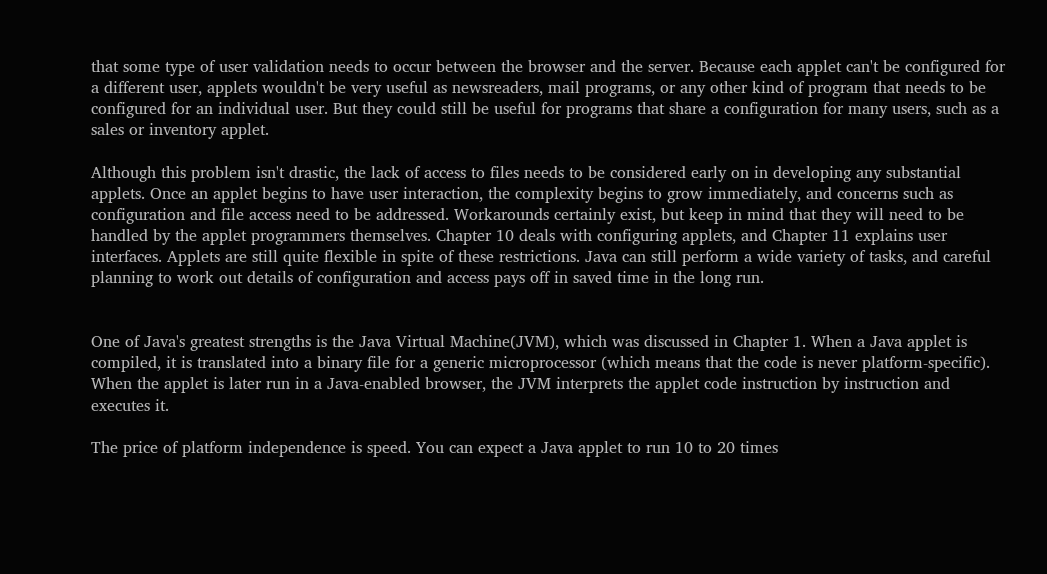that some type of user validation needs to occur between the browser and the server. Because each applet can't be configured for a different user, applets wouldn't be very useful as newsreaders, mail programs, or any other kind of program that needs to be configured for an individual user. But they could still be useful for programs that share a configuration for many users, such as a sales or inventory applet.

Although this problem isn't drastic, the lack of access to files needs to be considered early on in developing any substantial applets. Once an applet begins to have user interaction, the complexity begins to grow immediately, and concerns such as configuration and file access need to be addressed. Workarounds certainly exist, but keep in mind that they will need to be handled by the applet programmers themselves. Chapter 10 deals with configuring applets, and Chapter 11 explains user interfaces. Applets are still quite flexible in spite of these restrictions. Java can still perform a wide variety of tasks, and careful planning to work out details of configuration and access pays off in saved time in the long run.


One of Java's greatest strengths is the Java Virtual Machine(JVM), which was discussed in Chapter 1. When a Java applet is compiled, it is translated into a binary file for a generic microprocessor (which means that the code is never platform-specific). When the applet is later run in a Java-enabled browser, the JVM interprets the applet code instruction by instruction and executes it.

The price of platform independence is speed. You can expect a Java applet to run 10 to 20 times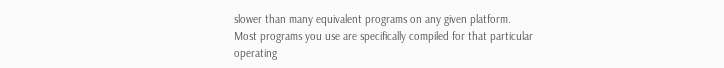slower than many equivalent programs on any given platform. Most programs you use are specifically compiled for that particular operating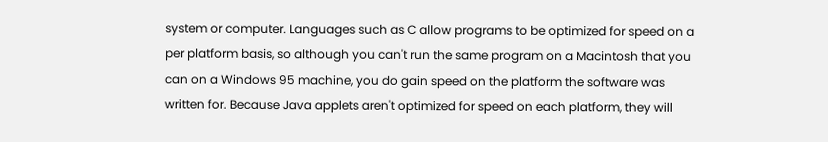system or computer. Languages such as C allow programs to be optimized for speed on a per platform basis, so although you can't run the same program on a Macintosh that you can on a Windows 95 machine, you do gain speed on the platform the software was written for. Because Java applets aren't optimized for speed on each platform, they will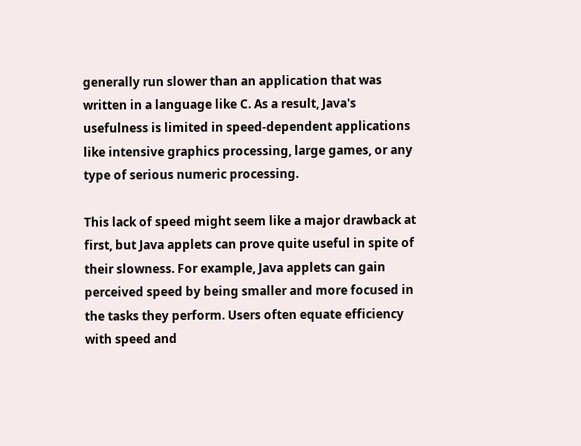generally run slower than an application that was written in a language like C. As a result, Java's usefulness is limited in speed-dependent applications like intensive graphics processing, large games, or any type of serious numeric processing.

This lack of speed might seem like a major drawback at first, but Java applets can prove quite useful in spite of their slowness. For example, Java applets can gain perceived speed by being smaller and more focused in the tasks they perform. Users often equate efficiency with speed and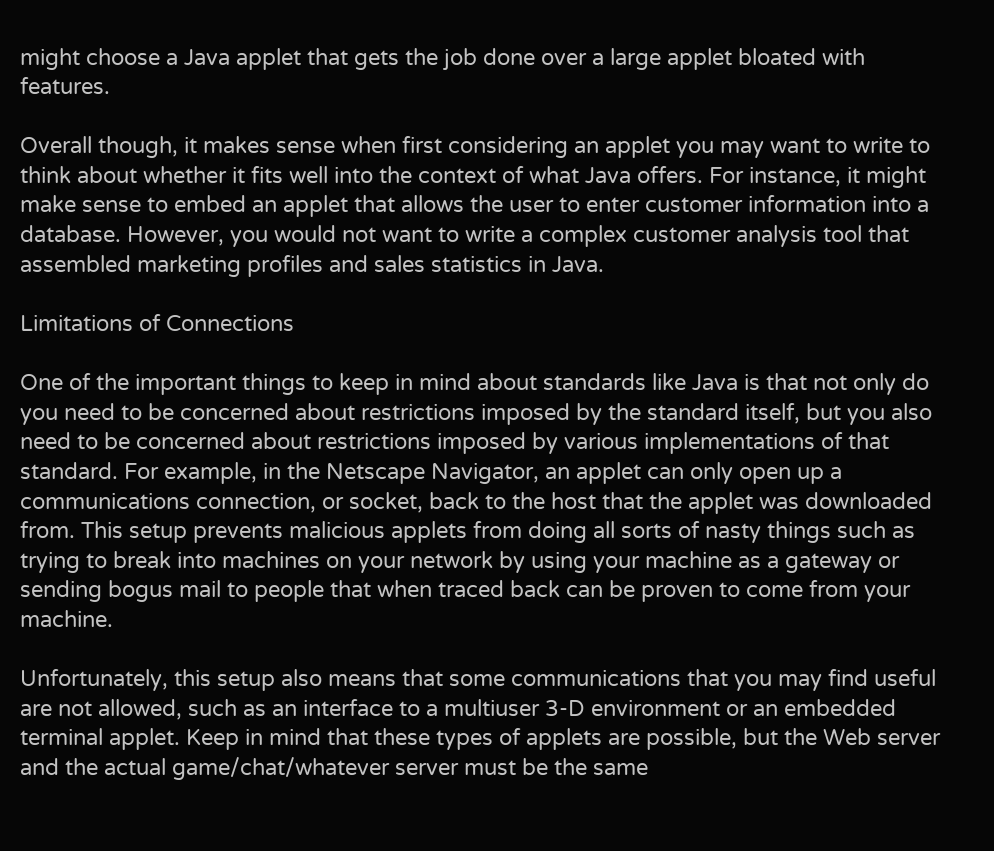might choose a Java applet that gets the job done over a large applet bloated with features.

Overall though, it makes sense when first considering an applet you may want to write to think about whether it fits well into the context of what Java offers. For instance, it might make sense to embed an applet that allows the user to enter customer information into a database. However, you would not want to write a complex customer analysis tool that assembled marketing profiles and sales statistics in Java.

Limitations of Connections

One of the important things to keep in mind about standards like Java is that not only do you need to be concerned about restrictions imposed by the standard itself, but you also need to be concerned about restrictions imposed by various implementations of that standard. For example, in the Netscape Navigator, an applet can only open up a communications connection, or socket, back to the host that the applet was downloaded from. This setup prevents malicious applets from doing all sorts of nasty things such as trying to break into machines on your network by using your machine as a gateway or sending bogus mail to people that when traced back can be proven to come from your machine.

Unfortunately, this setup also means that some communications that you may find useful are not allowed, such as an interface to a multiuser 3-D environment or an embedded terminal applet. Keep in mind that these types of applets are possible, but the Web server and the actual game/chat/whatever server must be the same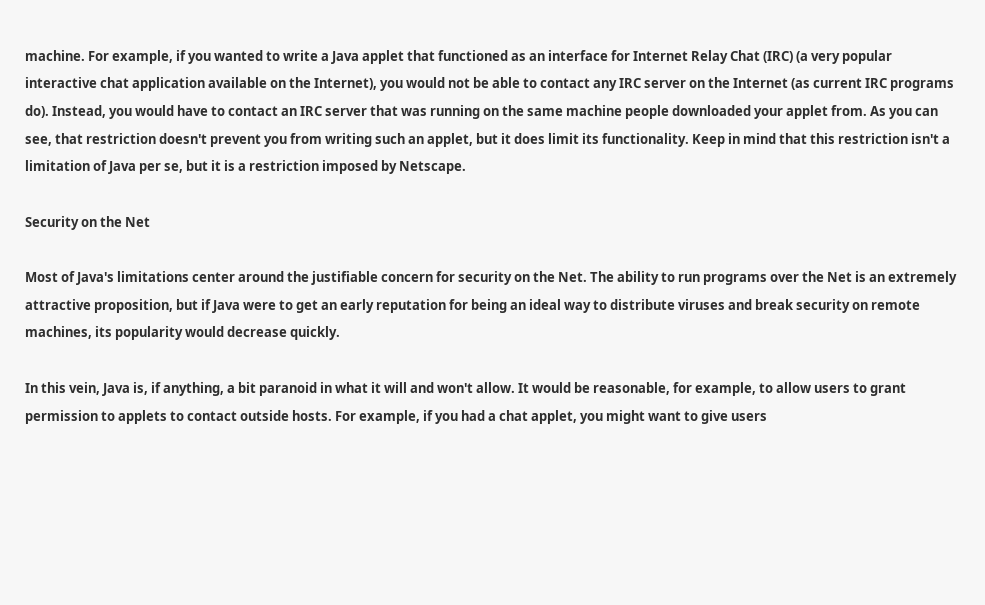machine. For example, if you wanted to write a Java applet that functioned as an interface for Internet Relay Chat (IRC) (a very popular interactive chat application available on the Internet), you would not be able to contact any IRC server on the Internet (as current IRC programs do). Instead, you would have to contact an IRC server that was running on the same machine people downloaded your applet from. As you can see, that restriction doesn't prevent you from writing such an applet, but it does limit its functionality. Keep in mind that this restriction isn't a limitation of Java per se, but it is a restriction imposed by Netscape.

Security on the Net

Most of Java's limitations center around the justifiable concern for security on the Net. The ability to run programs over the Net is an extremely attractive proposition, but if Java were to get an early reputation for being an ideal way to distribute viruses and break security on remote machines, its popularity would decrease quickly.

In this vein, Java is, if anything, a bit paranoid in what it will and won't allow. It would be reasonable, for example, to allow users to grant permission to applets to contact outside hosts. For example, if you had a chat applet, you might want to give users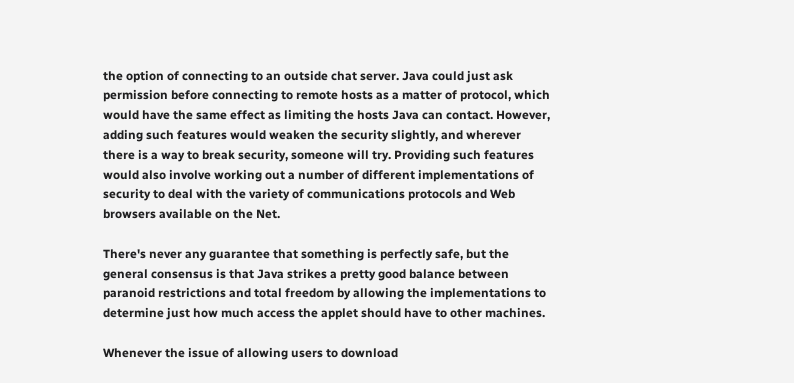the option of connecting to an outside chat server. Java could just ask permission before connecting to remote hosts as a matter of protocol, which would have the same effect as limiting the hosts Java can contact. However, adding such features would weaken the security slightly, and wherever there is a way to break security, someone will try. Providing such features would also involve working out a number of different implementations of security to deal with the variety of communications protocols and Web browsers available on the Net.

There's never any guarantee that something is perfectly safe, but the general consensus is that Java strikes a pretty good balance between paranoid restrictions and total freedom by allowing the implementations to determine just how much access the applet should have to other machines.

Whenever the issue of allowing users to download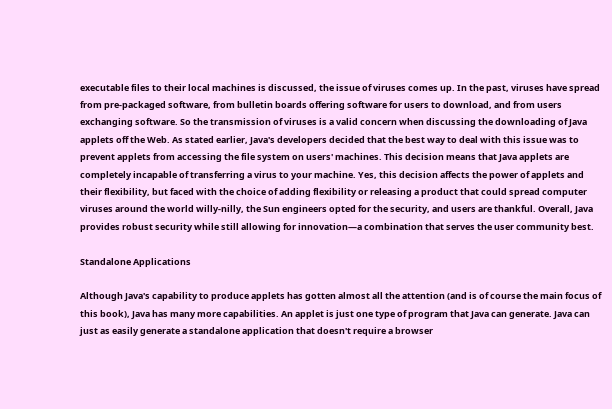executable files to their local machines is discussed, the issue of viruses comes up. In the past, viruses have spread from pre-packaged software, from bulletin boards offering software for users to download, and from users exchanging software. So the transmission of viruses is a valid concern when discussing the downloading of Java applets off the Web. As stated earlier, Java's developers decided that the best way to deal with this issue was to prevent applets from accessing the file system on users' machines. This decision means that Java applets are completely incapable of transferring a virus to your machine. Yes, this decision affects the power of applets and their flexibility, but faced with the choice of adding flexibility or releasing a product that could spread computer viruses around the world willy-nilly, the Sun engineers opted for the security, and users are thankful. Overall, Java provides robust security while still allowing for innovation—a combination that serves the user community best.

Standalone Applications

Although Java's capability to produce applets has gotten almost all the attention (and is of course the main focus of this book), Java has many more capabilities. An applet is just one type of program that Java can generate. Java can just as easily generate a standalone application that doesn't require a browser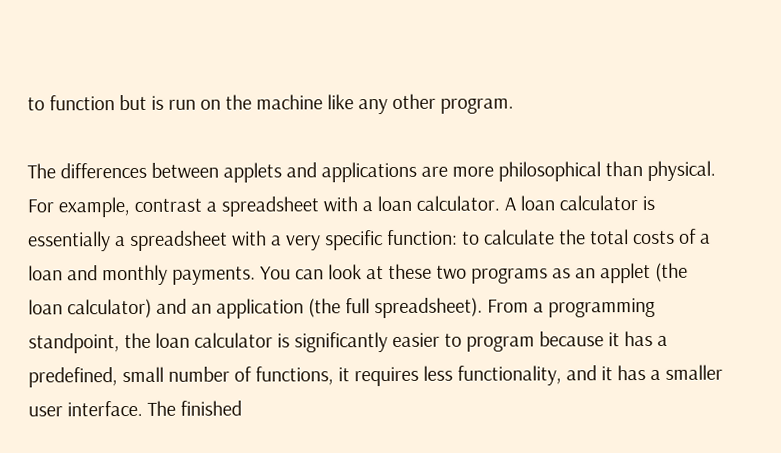to function but is run on the machine like any other program.

The differences between applets and applications are more philosophical than physical. For example, contrast a spreadsheet with a loan calculator. A loan calculator is essentially a spreadsheet with a very specific function: to calculate the total costs of a loan and monthly payments. You can look at these two programs as an applet (the loan calculator) and an application (the full spreadsheet). From a programming standpoint, the loan calculator is significantly easier to program because it has a predefined, small number of functions, it requires less functionality, and it has a smaller user interface. The finished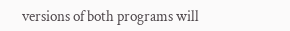versions of both programs will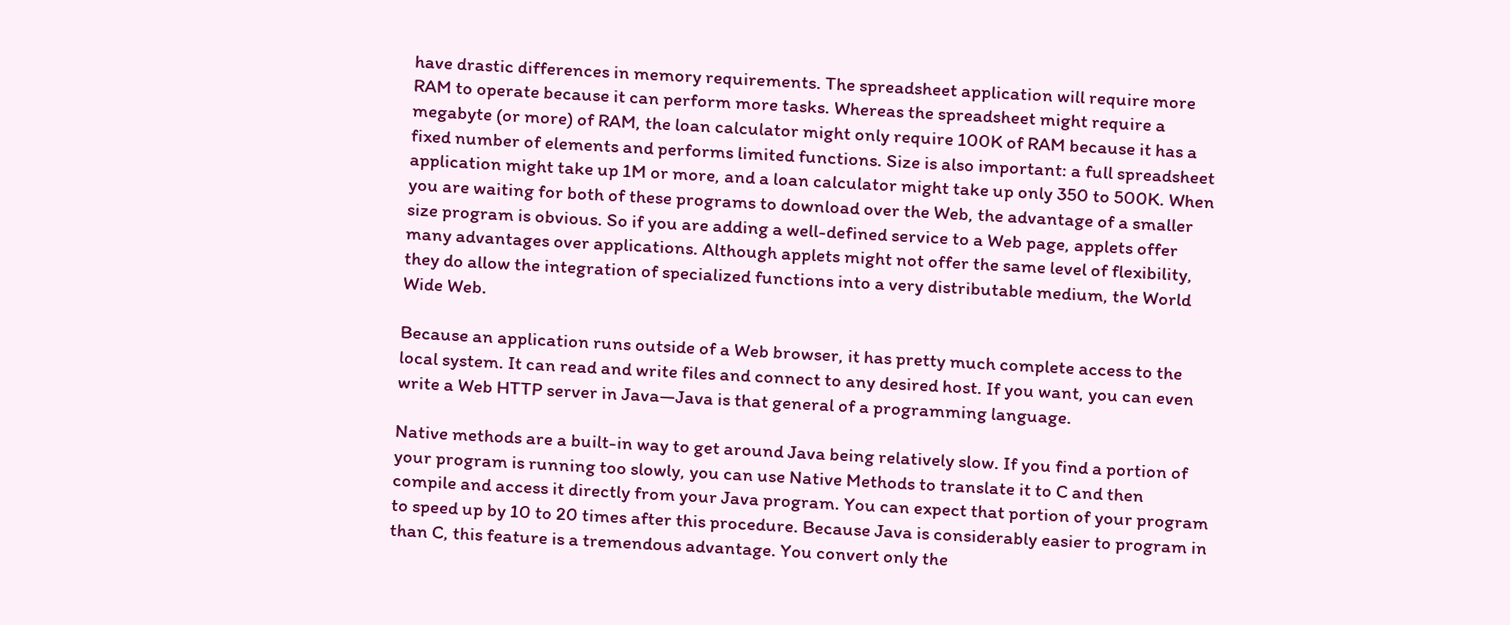have drastic differences in memory requirements. The spreadsheet application will require more RAM to operate because it can perform more tasks. Whereas the spreadsheet might require a megabyte (or more) of RAM, the loan calculator might only require 100K of RAM because it has a fixed number of elements and performs limited functions. Size is also important: a full spreadsheet application might take up 1M or more, and a loan calculator might take up only 350 to 500K. When you are waiting for both of these programs to download over the Web, the advantage of a smaller size program is obvious. So if you are adding a well-defined service to a Web page, applets offer many advantages over applications. Although applets might not offer the same level of flexibility, they do allow the integration of specialized functions into a very distributable medium, the World Wide Web.

Because an application runs outside of a Web browser, it has pretty much complete access to the local system. It can read and write files and connect to any desired host. If you want, you can even write a Web HTTP server in Java—Java is that general of a programming language.

Native methods are a built-in way to get around Java being relatively slow. If you find a portion of your program is running too slowly, you can use Native Methods to translate it to C and then compile and access it directly from your Java program. You can expect that portion of your program to speed up by 10 to 20 times after this procedure. Because Java is considerably easier to program in than C, this feature is a tremendous advantage. You convert only the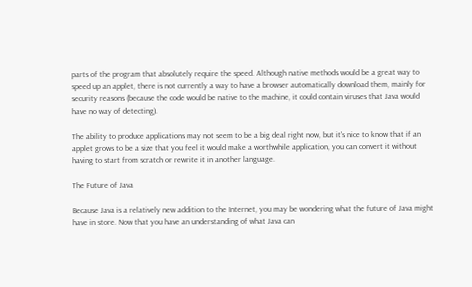parts of the program that absolutely require the speed. Although native methods would be a great way to speed up an applet, there is not currently a way to have a browser automatically download them, mainly for security reasons (because the code would be native to the machine, it could contain viruses that Java would have no way of detecting).

The ability to produce applications may not seem to be a big deal right now, but it's nice to know that if an applet grows to be a size that you feel it would make a worthwhile application, you can convert it without having to start from scratch or rewrite it in another language.

The Future of Java

Because Java is a relatively new addition to the Internet, you may be wondering what the future of Java might have in store. Now that you have an understanding of what Java can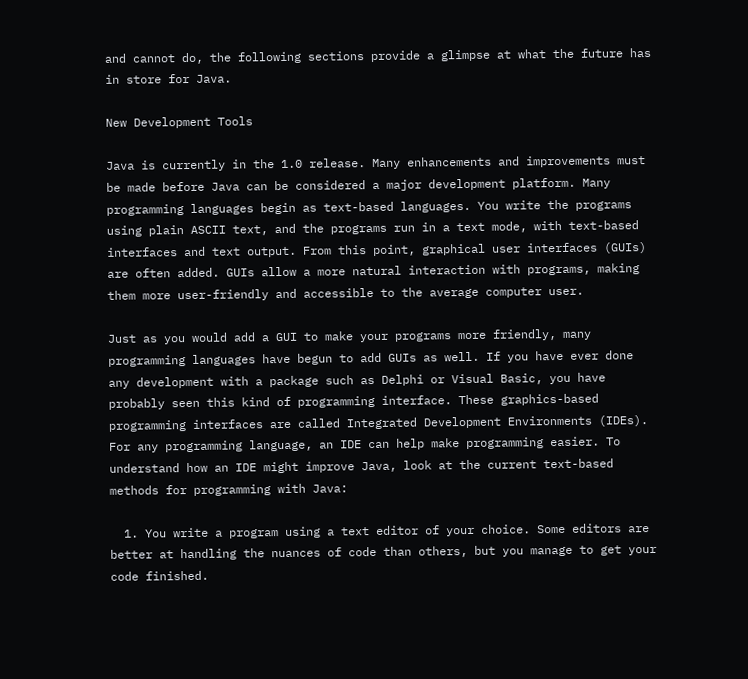and cannot do, the following sections provide a glimpse at what the future has in store for Java.

New Development Tools

Java is currently in the 1.0 release. Many enhancements and improvements must be made before Java can be considered a major development platform. Many programming languages begin as text-based languages. You write the programs using plain ASCII text, and the programs run in a text mode, with text-based interfaces and text output. From this point, graphical user interfaces (GUIs) are often added. GUIs allow a more natural interaction with programs, making them more user-friendly and accessible to the average computer user.

Just as you would add a GUI to make your programs more friendly, many programming languages have begun to add GUIs as well. If you have ever done any development with a package such as Delphi or Visual Basic, you have probably seen this kind of programming interface. These graphics-based programming interfaces are called Integrated Development Environments (IDEs). For any programming language, an IDE can help make programming easier. To understand how an IDE might improve Java, look at the current text-based methods for programming with Java:

  1. You write a program using a text editor of your choice. Some editors are better at handling the nuances of code than others, but you manage to get your code finished.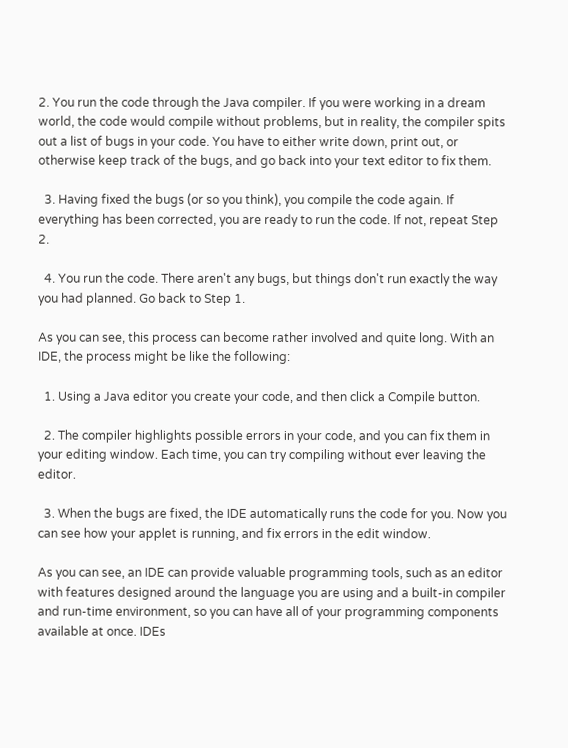2. You run the code through the Java compiler. If you were working in a dream world, the code would compile without problems, but in reality, the compiler spits out a list of bugs in your code. You have to either write down, print out, or otherwise keep track of the bugs, and go back into your text editor to fix them.

  3. Having fixed the bugs (or so you think), you compile the code again. If everything has been corrected, you are ready to run the code. If not, repeat Step 2.

  4. You run the code. There aren't any bugs, but things don't run exactly the way you had planned. Go back to Step 1.

As you can see, this process can become rather involved and quite long. With an IDE, the process might be like the following:

  1. Using a Java editor you create your code, and then click a Compile button.

  2. The compiler highlights possible errors in your code, and you can fix them in your editing window. Each time, you can try compiling without ever leaving the editor.

  3. When the bugs are fixed, the IDE automatically runs the code for you. Now you can see how your applet is running, and fix errors in the edit window.

As you can see, an IDE can provide valuable programming tools, such as an editor with features designed around the language you are using and a built-in compiler and run-time environment, so you can have all of your programming components available at once. IDEs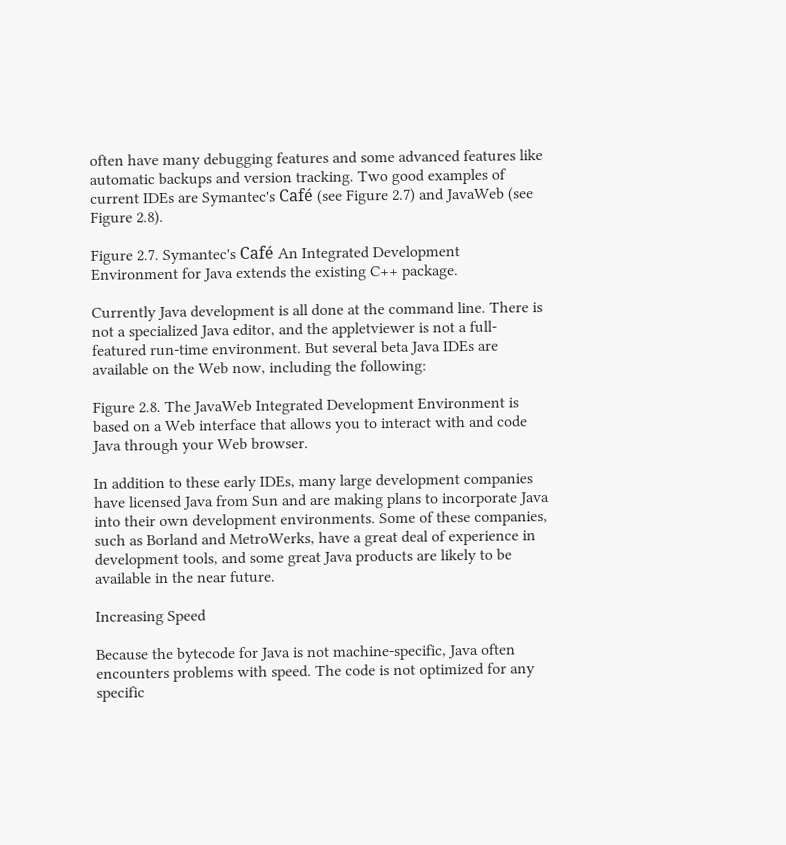often have many debugging features and some advanced features like automatic backups and version tracking. Two good examples of current IDEs are Symantec's Café (see Figure 2.7) and JavaWeb (see Figure 2.8).

Figure 2.7. Symantec's Café An Integrated Development Environment for Java extends the existing C++ package.

Currently Java development is all done at the command line. There is not a specialized Java editor, and the appletviewer is not a full-featured run-time environment. But several beta Java IDEs are available on the Web now, including the following:

Figure 2.8. The JavaWeb Integrated Development Environment is based on a Web interface that allows you to interact with and code Java through your Web browser.

In addition to these early IDEs, many large development companies have licensed Java from Sun and are making plans to incorporate Java into their own development environments. Some of these companies, such as Borland and MetroWerks, have a great deal of experience in development tools, and some great Java products are likely to be available in the near future.

Increasing Speed

Because the bytecode for Java is not machine-specific, Java often encounters problems with speed. The code is not optimized for any specific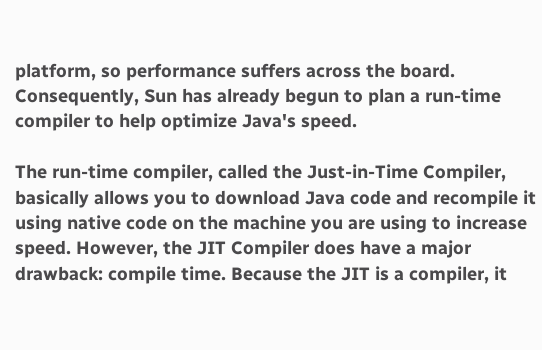platform, so performance suffers across the board. Consequently, Sun has already begun to plan a run-time compiler to help optimize Java's speed.

The run-time compiler, called the Just-in-Time Compiler, basically allows you to download Java code and recompile it using native code on the machine you are using to increase speed. However, the JIT Compiler does have a major drawback: compile time. Because the JIT is a compiler, it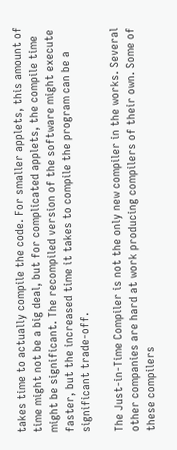takes time to actually compile the code. For smaller applets, this amount of time might not be a big deal, but for complicated applets, the compile time might be significant. The recompiled version of the software might execute faster, but the increased time it takes to compile the program can be a significant trade-off.

The Just-in-Time Compiler is not the only new compiler in the works. Several other companies are hard at work producing compilers of their own. Some of these compilers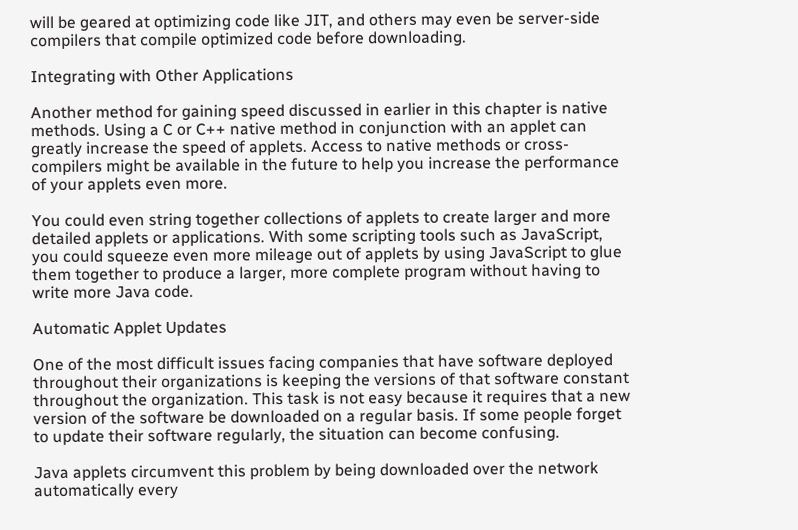will be geared at optimizing code like JIT, and others may even be server-side compilers that compile optimized code before downloading.

Integrating with Other Applications

Another method for gaining speed discussed in earlier in this chapter is native methods. Using a C or C++ native method in conjunction with an applet can greatly increase the speed of applets. Access to native methods or cross-compilers might be available in the future to help you increase the performance of your applets even more.

You could even string together collections of applets to create larger and more detailed applets or applications. With some scripting tools such as JavaScript, you could squeeze even more mileage out of applets by using JavaScript to glue them together to produce a larger, more complete program without having to write more Java code.

Automatic Applet Updates

One of the most difficult issues facing companies that have software deployed throughout their organizations is keeping the versions of that software constant throughout the organization. This task is not easy because it requires that a new version of the software be downloaded on a regular basis. If some people forget to update their software regularly, the situation can become confusing.

Java applets circumvent this problem by being downloaded over the network automatically every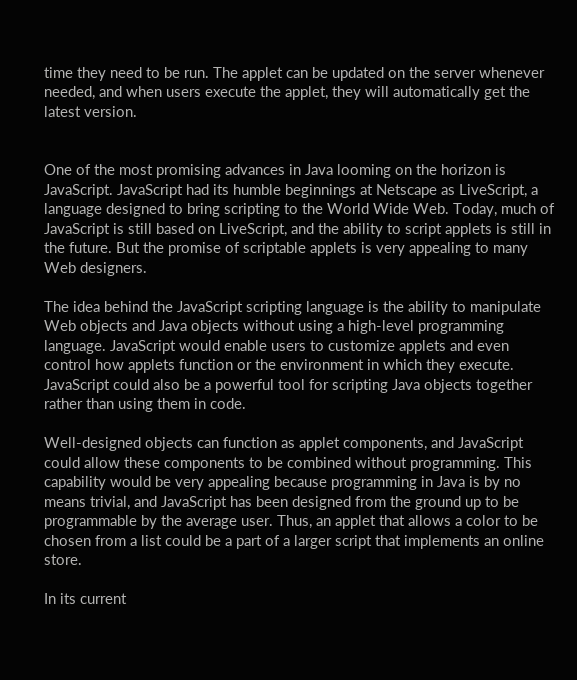time they need to be run. The applet can be updated on the server whenever needed, and when users execute the applet, they will automatically get the latest version.


One of the most promising advances in Java looming on the horizon is JavaScript. JavaScript had its humble beginnings at Netscape as LiveScript, a language designed to bring scripting to the World Wide Web. Today, much of JavaScript is still based on LiveScript, and the ability to script applets is still in the future. But the promise of scriptable applets is very appealing to many Web designers.

The idea behind the JavaScript scripting language is the ability to manipulate Web objects and Java objects without using a high-level programming language. JavaScript would enable users to customize applets and even control how applets function or the environment in which they execute. JavaScript could also be a powerful tool for scripting Java objects together rather than using them in code.

Well-designed objects can function as applet components, and JavaScript could allow these components to be combined without programming. This capability would be very appealing because programming in Java is by no means trivial, and JavaScript has been designed from the ground up to be programmable by the average user. Thus, an applet that allows a color to be chosen from a list could be a part of a larger script that implements an online store.

In its current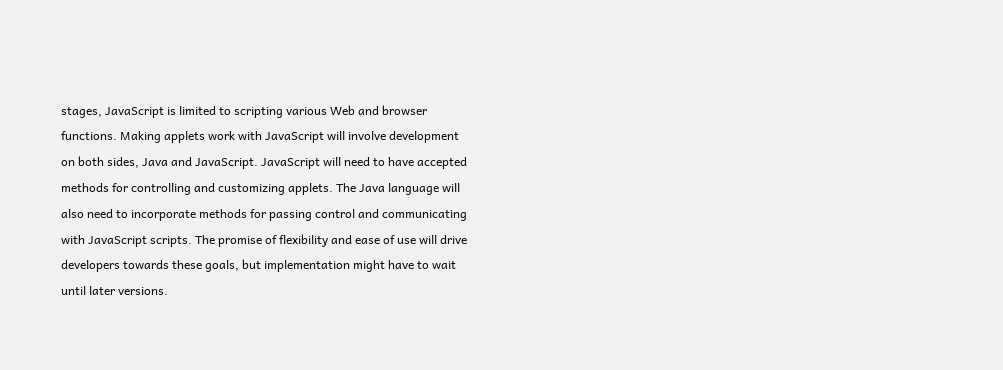stages, JavaScript is limited to scripting various Web and browser functions. Making applets work with JavaScript will involve development on both sides, Java and JavaScript. JavaScript will need to have accepted methods for controlling and customizing applets. The Java language will also need to incorporate methods for passing control and communicating with JavaScript scripts. The promise of flexibility and ease of use will drive developers towards these goals, but implementation might have to wait until later versions.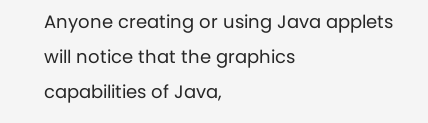Anyone creating or using Java applets will notice that the graphics capabilities of Java,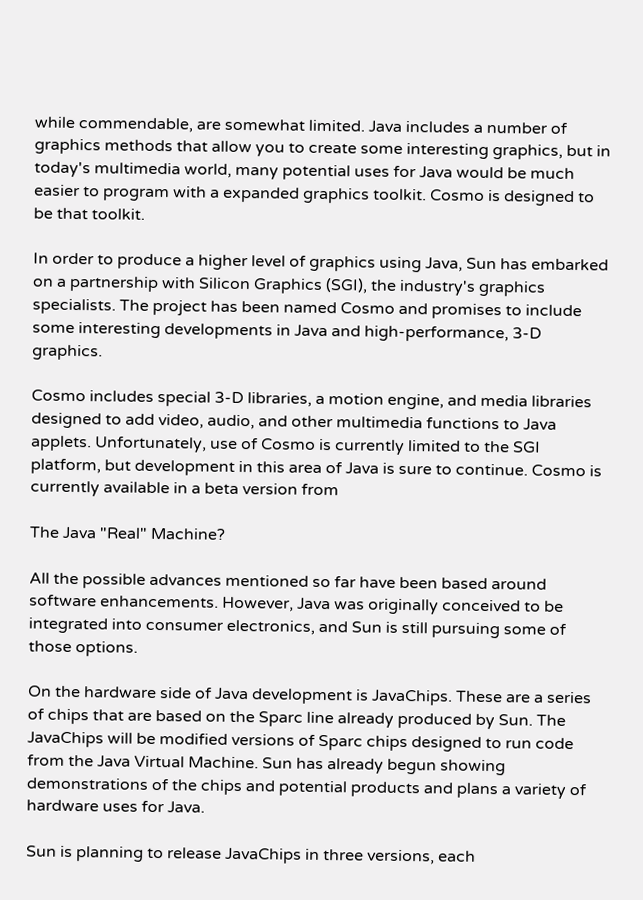while commendable, are somewhat limited. Java includes a number of graphics methods that allow you to create some interesting graphics, but in today's multimedia world, many potential uses for Java would be much easier to program with a expanded graphics toolkit. Cosmo is designed to be that toolkit.

In order to produce a higher level of graphics using Java, Sun has embarked on a partnership with Silicon Graphics (SGI), the industry's graphics specialists. The project has been named Cosmo and promises to include some interesting developments in Java and high-performance, 3-D graphics.

Cosmo includes special 3-D libraries, a motion engine, and media libraries designed to add video, audio, and other multimedia functions to Java applets. Unfortunately, use of Cosmo is currently limited to the SGI platform, but development in this area of Java is sure to continue. Cosmo is currently available in a beta version from

The Java "Real" Machine?

All the possible advances mentioned so far have been based around software enhancements. However, Java was originally conceived to be integrated into consumer electronics, and Sun is still pursuing some of those options.

On the hardware side of Java development is JavaChips. These are a series of chips that are based on the Sparc line already produced by Sun. The JavaChips will be modified versions of Sparc chips designed to run code from the Java Virtual Machine. Sun has already begun showing demonstrations of the chips and potential products and plans a variety of hardware uses for Java.

Sun is planning to release JavaChips in three versions, each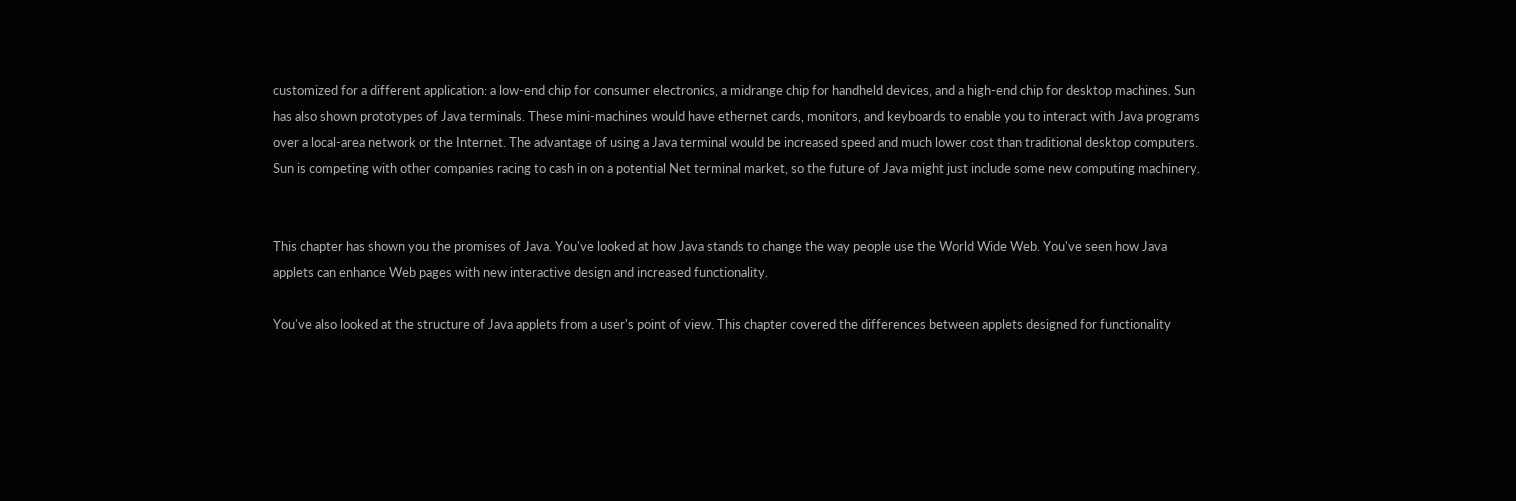customized for a different application: a low-end chip for consumer electronics, a midrange chip for handheld devices, and a high-end chip for desktop machines. Sun has also shown prototypes of Java terminals. These mini-machines would have ethernet cards, monitors, and keyboards to enable you to interact with Java programs over a local-area network or the Internet. The advantage of using a Java terminal would be increased speed and much lower cost than traditional desktop computers. Sun is competing with other companies racing to cash in on a potential Net terminal market, so the future of Java might just include some new computing machinery.


This chapter has shown you the promises of Java. You've looked at how Java stands to change the way people use the World Wide Web. You've seen how Java applets can enhance Web pages with new interactive design and increased functionality.

You've also looked at the structure of Java applets from a user's point of view. This chapter covered the differences between applets designed for functionality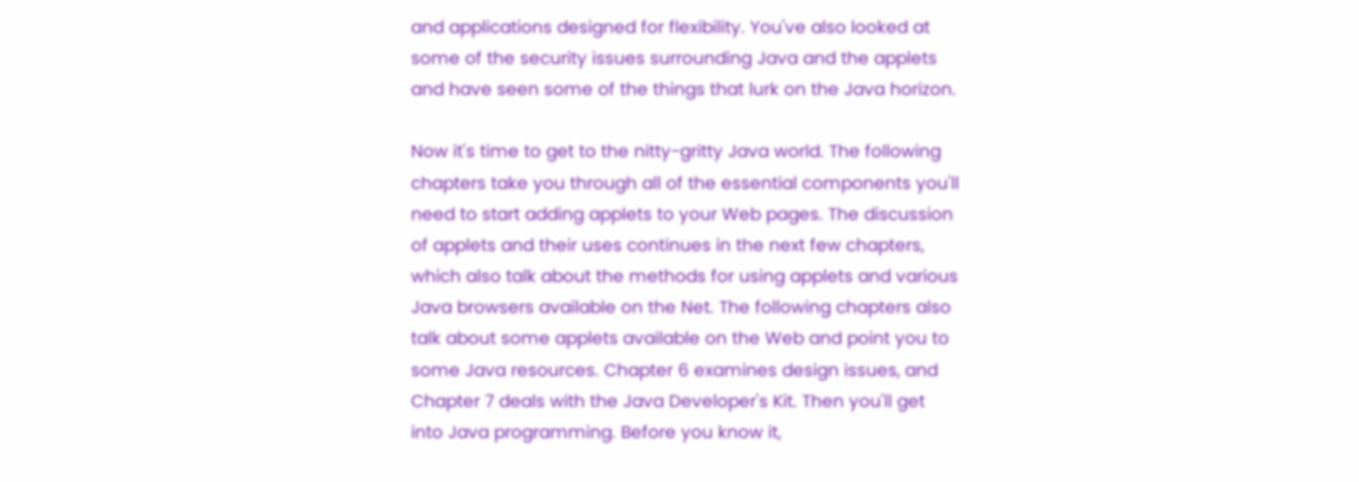and applications designed for flexibility. You've also looked at some of the security issues surrounding Java and the applets and have seen some of the things that lurk on the Java horizon.

Now it's time to get to the nitty-gritty Java world. The following chapters take you through all of the essential components you'll need to start adding applets to your Web pages. The discussion of applets and their uses continues in the next few chapters, which also talk about the methods for using applets and various Java browsers available on the Net. The following chapters also talk about some applets available on the Web and point you to some Java resources. Chapter 6 examines design issues, and Chapter 7 deals with the Java Developer's Kit. Then you'll get into Java programming. Before you know it,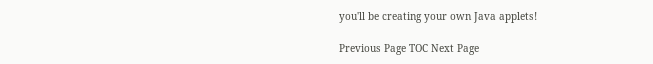you'll be creating your own Java applets!

Previous Page TOC Next Page